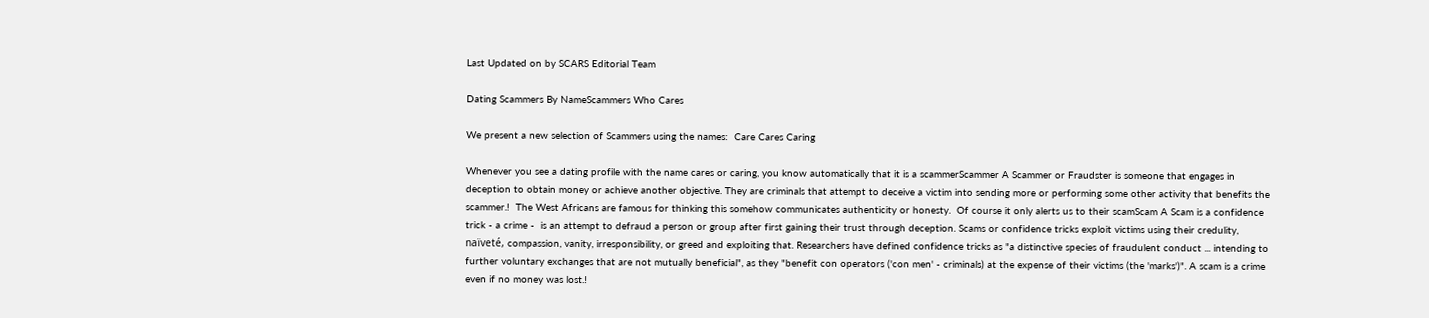Last Updated on by SCARS Editorial Team

Dating Scammers By NameScammers Who Cares

We present a new selection of Scammers using the names:  Care Cares Caring

Whenever you see a dating profile with the name cares or caring, you know automatically that it is a scammerScammer A Scammer or Fraudster is someone that engages in deception to obtain money or achieve another objective. They are criminals that attempt to deceive a victim into sending more or performing some other activity that benefits the scammer.!  The West Africans are famous for thinking this somehow communicates authenticity or honesty.  Of course it only alerts us to their scamScam A Scam is a confidence trick - a crime -  is an attempt to defraud a person or group after first gaining their trust through deception. Scams or confidence tricks exploit victims using their credulity, naïveté, compassion, vanity, irresponsibility, or greed and exploiting that. Researchers have defined confidence tricks as "a distinctive species of fraudulent conduct ... intending to further voluntary exchanges that are not mutually beneficial", as they "benefit con operators ('con men' - criminals) at the expense of their victims (the 'marks')". A scam is a crime even if no money was lost.!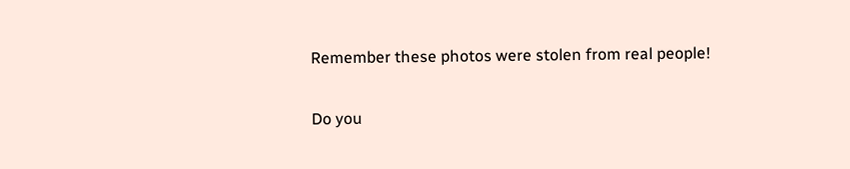Remember these photos were stolen from real people!

Do you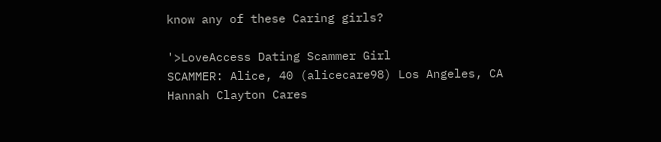know any of these Caring girls?

'>LoveAccess Dating Scammer Girl
SCAMMER: Alice, 40 (alicecare98) Los Angeles, CA
Hannah Clayton Cares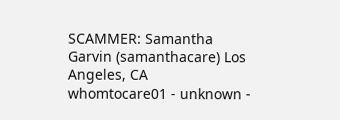SCAMMER: Samantha Garvin (samanthacare) Los Angeles, CA
whomtocare01 - unknown -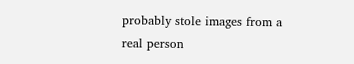probably stole images from a real person